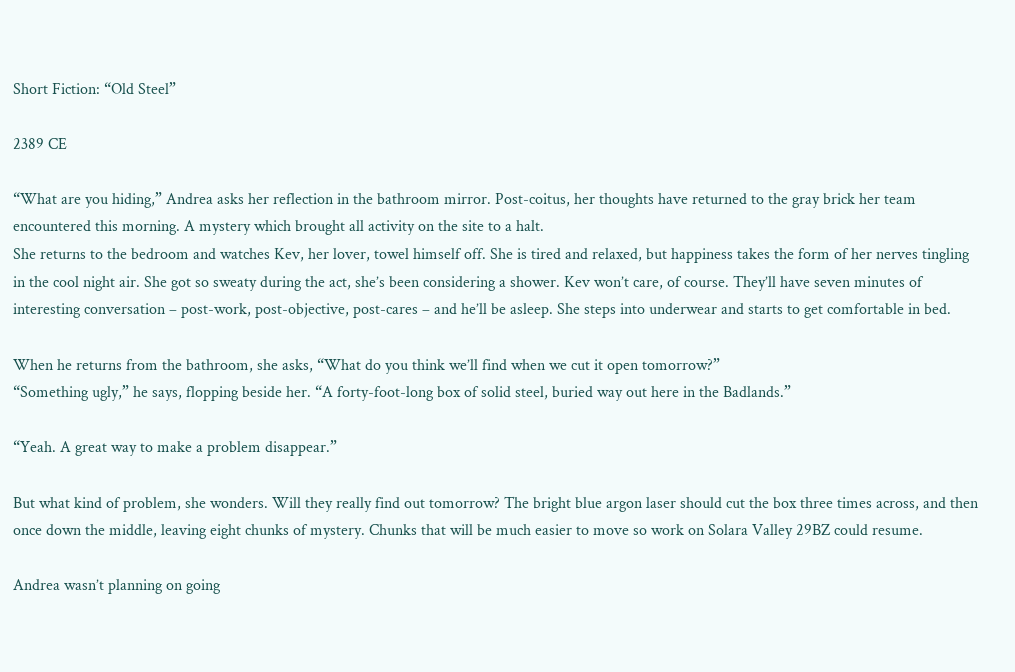Short Fiction: “Old Steel”

2389 CE

“What are you hiding,” Andrea asks her reflection in the bathroom mirror. Post-coitus, her thoughts have returned to the gray brick her team encountered this morning. A mystery which brought all activity on the site to a halt.
She returns to the bedroom and watches Kev, her lover, towel himself off. She is tired and relaxed, but happiness takes the form of her nerves tingling in the cool night air. She got so sweaty during the act, she’s been considering a shower. Kev won’t care, of course. They’ll have seven minutes of interesting conversation – post-work, post-objective, post-cares – and he’ll be asleep. She steps into underwear and starts to get comfortable in bed.

When he returns from the bathroom, she asks, “What do you think we’ll find when we cut it open tomorrow?”
“Something ugly,” he says, flopping beside her. “A forty-foot-long box of solid steel, buried way out here in the Badlands.”

“Yeah. A great way to make a problem disappear.”

But what kind of problem, she wonders. Will they really find out tomorrow? The bright blue argon laser should cut the box three times across, and then once down the middle, leaving eight chunks of mystery. Chunks that will be much easier to move so work on Solara Valley 29BZ could resume.

Andrea wasn’t planning on going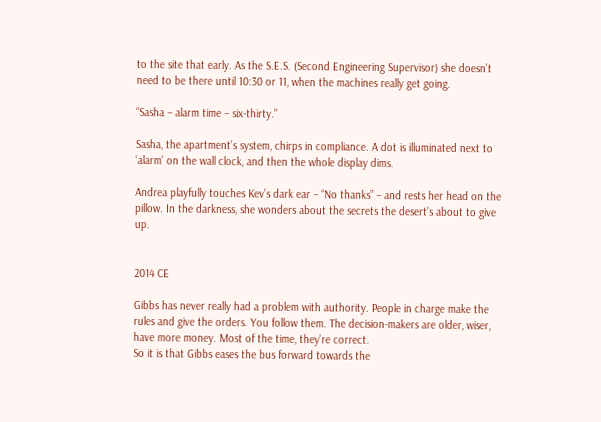to the site that early. As the S.E.S. (Second Engineering Supervisor) she doesn’t need to be there until 10:30 or 11, when the machines really get going.

“Sasha – alarm time – six-thirty.”

Sasha, the apartment’s system, chirps in compliance. A dot is illuminated next to ‘alarm’ on the wall clock, and then the whole display dims.

Andrea playfully touches Kev’s dark ear – “No thanks” – and rests her head on the pillow. In the darkness, she wonders about the secrets the desert’s about to give up.


2014 CE

Gibbs has never really had a problem with authority. People in charge make the rules and give the orders. You follow them. The decision-makers are older, wiser, have more money. Most of the time, they’re correct.
So it is that Gibbs eases the bus forward towards the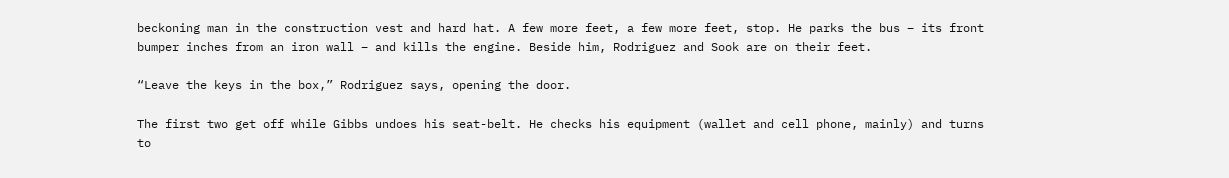beckoning man in the construction vest and hard hat. A few more feet, a few more feet, stop. He parks the bus – its front bumper inches from an iron wall – and kills the engine. Beside him, Rodriguez and Sook are on their feet.

“Leave the keys in the box,” Rodriguez says, opening the door.

The first two get off while Gibbs undoes his seat-belt. He checks his equipment (wallet and cell phone, mainly) and turns to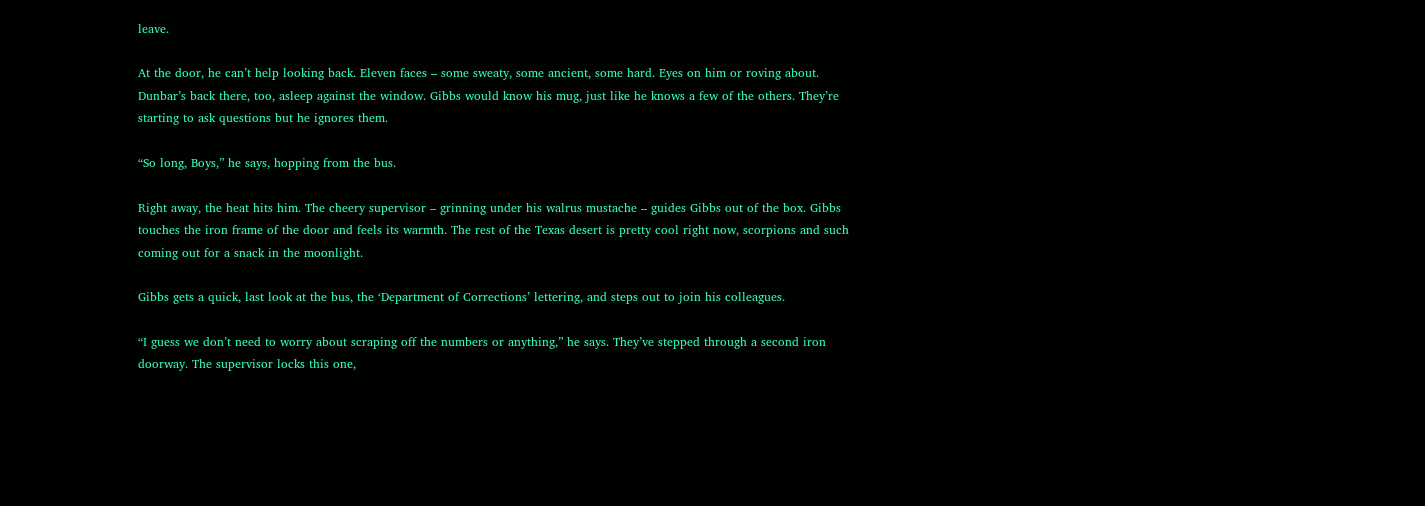leave.

At the door, he can’t help looking back. Eleven faces – some sweaty, some ancient, some hard. Eyes on him or roving about. Dunbar’s back there, too, asleep against the window. Gibbs would know his mug, just like he knows a few of the others. They’re starting to ask questions but he ignores them.

“So long, Boys,” he says, hopping from the bus.

Right away, the heat hits him. The cheery supervisor – grinning under his walrus mustache – guides Gibbs out of the box. Gibbs touches the iron frame of the door and feels its warmth. The rest of the Texas desert is pretty cool right now, scorpions and such coming out for a snack in the moonlight.

Gibbs gets a quick, last look at the bus, the ‘Department of Corrections’ lettering, and steps out to join his colleagues.

“I guess we don’t need to worry about scraping off the numbers or anything,” he says. They’ve stepped through a second iron doorway. The supervisor locks this one,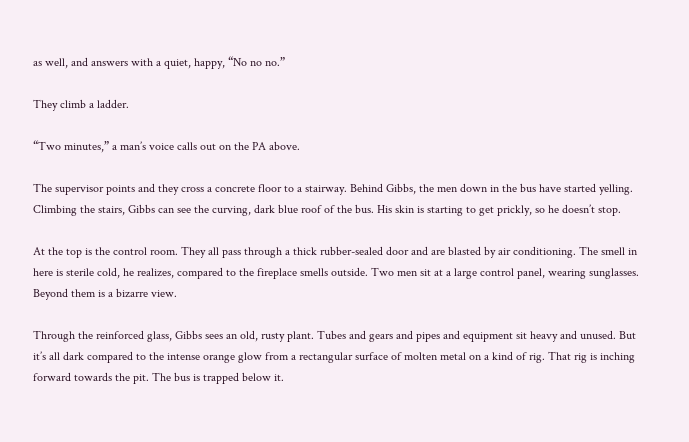as well, and answers with a quiet, happy, “No no no.”

They climb a ladder.

“Two minutes,” a man’s voice calls out on the PA above.

The supervisor points and they cross a concrete floor to a stairway. Behind Gibbs, the men down in the bus have started yelling. Climbing the stairs, Gibbs can see the curving, dark blue roof of the bus. His skin is starting to get prickly, so he doesn’t stop.

At the top is the control room. They all pass through a thick rubber-sealed door and are blasted by air conditioning. The smell in here is sterile cold, he realizes, compared to the fireplace smells outside. Two men sit at a large control panel, wearing sunglasses. Beyond them is a bizarre view.

Through the reinforced glass, Gibbs sees an old, rusty plant. Tubes and gears and pipes and equipment sit heavy and unused. But it’s all dark compared to the intense orange glow from a rectangular surface of molten metal on a kind of rig. That rig is inching forward towards the pit. The bus is trapped below it.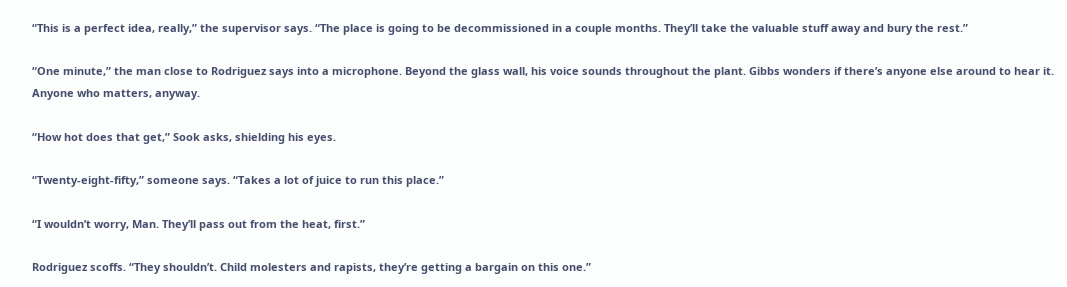“This is a perfect idea, really,” the supervisor says. “The place is going to be decommissioned in a couple months. They’ll take the valuable stuff away and bury the rest.”

“One minute,” the man close to Rodriguez says into a microphone. Beyond the glass wall, his voice sounds throughout the plant. Gibbs wonders if there’s anyone else around to hear it. Anyone who matters, anyway.

“How hot does that get,” Sook asks, shielding his eyes.

“Twenty-eight-fifty,” someone says. “Takes a lot of juice to run this place.”

“I wouldn’t worry, Man. They’ll pass out from the heat, first.”

Rodriguez scoffs. “They shouldn’t. Child molesters and rapists, they’re getting a bargain on this one.”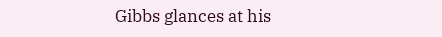Gibbs glances at his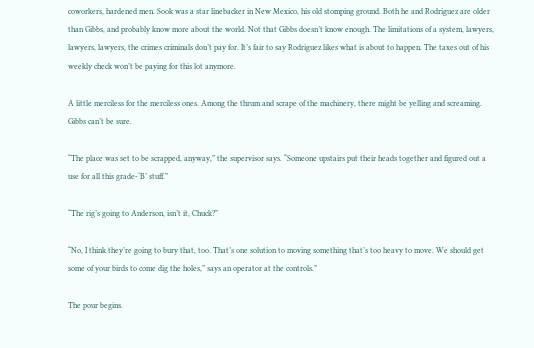coworkers, hardened men. Sook was a star linebacker in New Mexico, his old stomping ground. Both he and Rodriguez are older than Gibbs, and probably know more about the world. Not that Gibbs doesn’t know enough. The limitations of a system, lawyers, lawyers, lawyers, the crimes criminals don’t pay for. It’s fair to say Rodriguez likes what is about to happen. The taxes out of his weekly check won’t be paying for this lot anymore.

A little merciless for the merciless ones. Among the thrum and scrape of the machinery, there might be yelling and screaming. Gibbs can’t be sure.

“The place was set to be scrapped, anyway,” the supervisor says. “Someone upstairs put their heads together and figured out a use for all this grade-‘B’ stuff.”

“The rig’s going to Anderson, isn’t it, Chuck?”

“No, I think they’re going to bury that, too. That’s one solution to moving something that’s too heavy to move. We should get some of your birds to come dig the holes,” says an operator at the controls.”

The pour begins.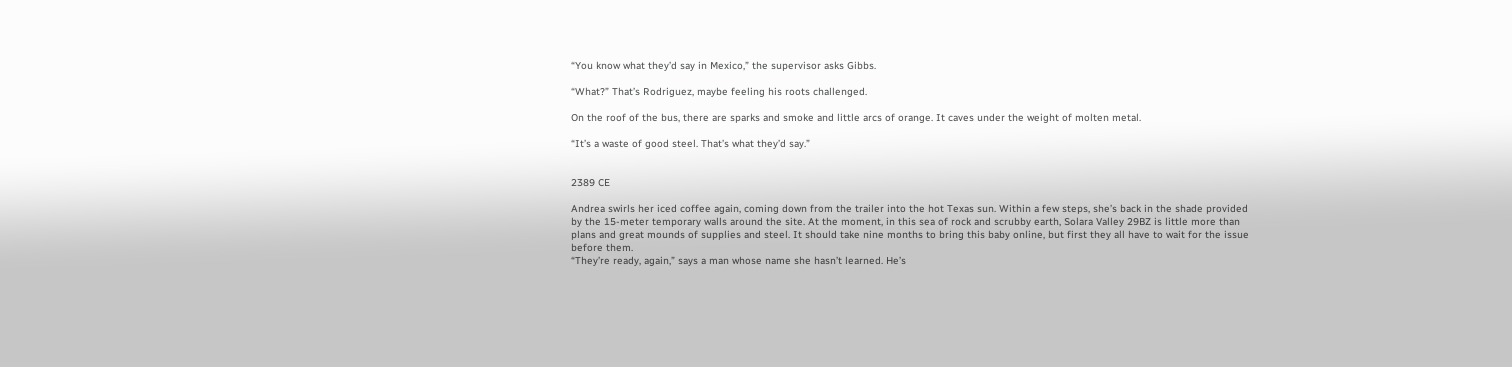“You know what they’d say in Mexico,” the supervisor asks Gibbs.

“What?” That’s Rodriguez, maybe feeling his roots challenged.

On the roof of the bus, there are sparks and smoke and little arcs of orange. It caves under the weight of molten metal.

“It’s a waste of good steel. That’s what they’d say.”


2389 CE

Andrea swirls her iced coffee again, coming down from the trailer into the hot Texas sun. Within a few steps, she’s back in the shade provided by the 15-meter temporary walls around the site. At the moment, in this sea of rock and scrubby earth, Solara Valley 29BZ is little more than plans and great mounds of supplies and steel. It should take nine months to bring this baby online, but first they all have to wait for the issue before them.
“They’re ready, again,” says a man whose name she hasn’t learned. He’s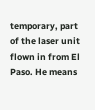temporary, part of the laser unit flown in from El Paso. He means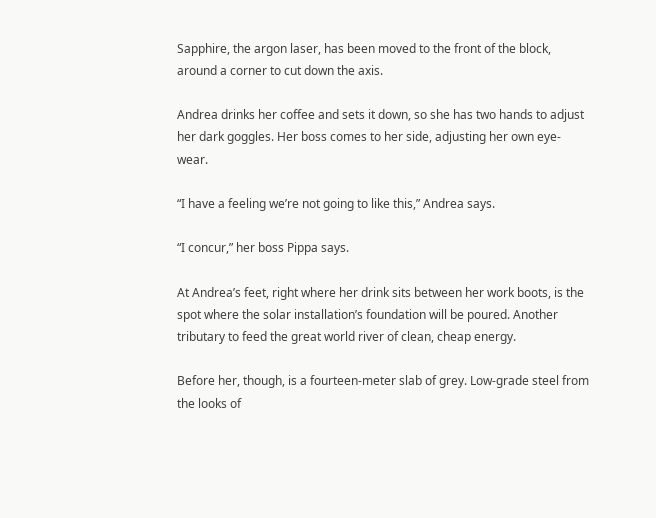Sapphire, the argon laser, has been moved to the front of the block, around a corner to cut down the axis.

Andrea drinks her coffee and sets it down, so she has two hands to adjust her dark goggles. Her boss comes to her side, adjusting her own eye-wear.

“I have a feeling we’re not going to like this,” Andrea says.

“I concur,” her boss Pippa says.

At Andrea’s feet, right where her drink sits between her work boots, is the spot where the solar installation’s foundation will be poured. Another tributary to feed the great world river of clean, cheap energy.

Before her, though, is a fourteen-meter slab of grey. Low-grade steel from the looks of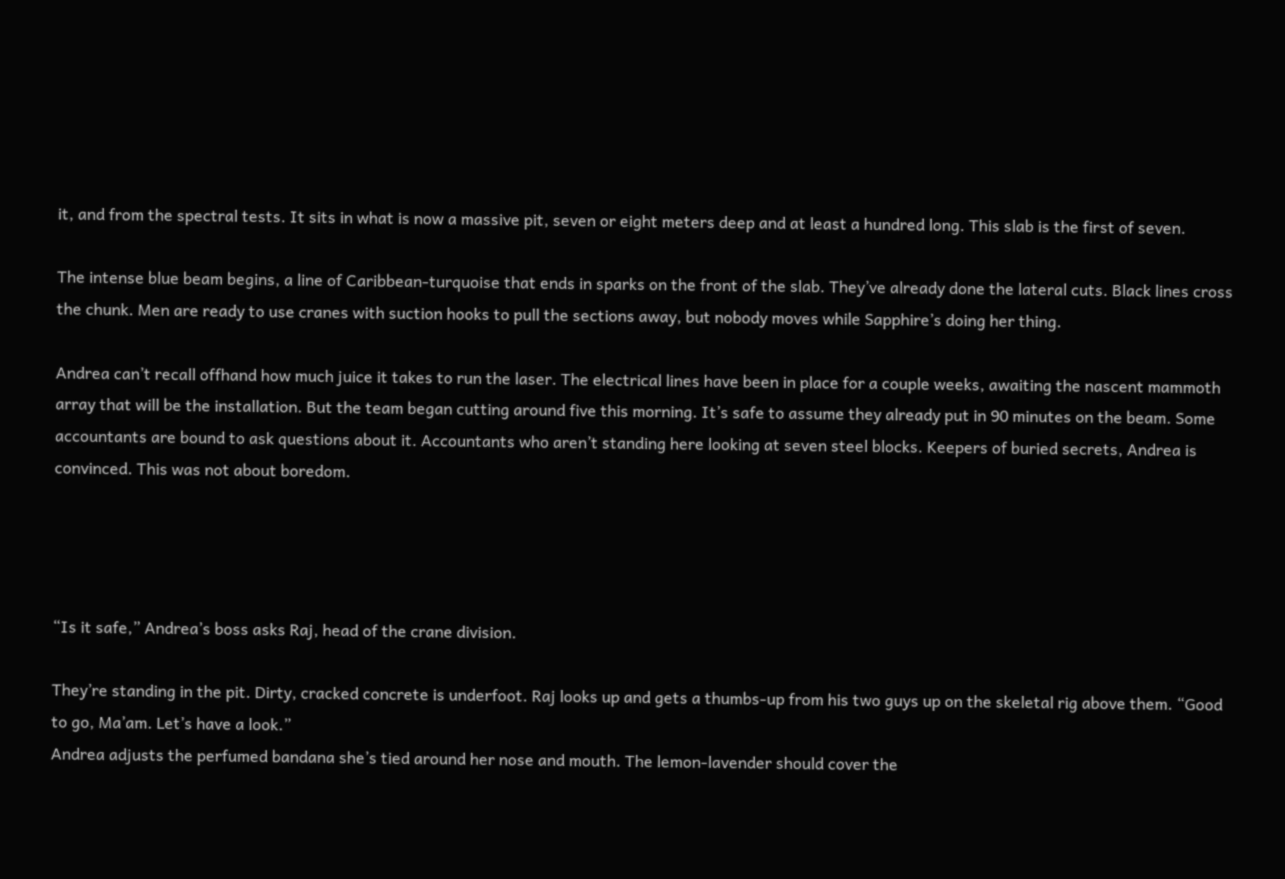it, and from the spectral tests. It sits in what is now a massive pit, seven or eight meters deep and at least a hundred long. This slab is the first of seven.

The intense blue beam begins, a line of Caribbean-turquoise that ends in sparks on the front of the slab. They’ve already done the lateral cuts. Black lines cross the chunk. Men are ready to use cranes with suction hooks to pull the sections away, but nobody moves while Sapphire’s doing her thing.

Andrea can’t recall offhand how much juice it takes to run the laser. The electrical lines have been in place for a couple weeks, awaiting the nascent mammoth array that will be the installation. But the team began cutting around five this morning. It’s safe to assume they already put in 90 minutes on the beam. Some accountants are bound to ask questions about it. Accountants who aren’t standing here looking at seven steel blocks. Keepers of buried secrets, Andrea is convinced. This was not about boredom.




“Is it safe,” Andrea’s boss asks Raj, head of the crane division.

They’re standing in the pit. Dirty, cracked concrete is underfoot. Raj looks up and gets a thumbs-up from his two guys up on the skeletal rig above them. “Good to go, Ma’am. Let’s have a look.”
Andrea adjusts the perfumed bandana she’s tied around her nose and mouth. The lemon-lavender should cover the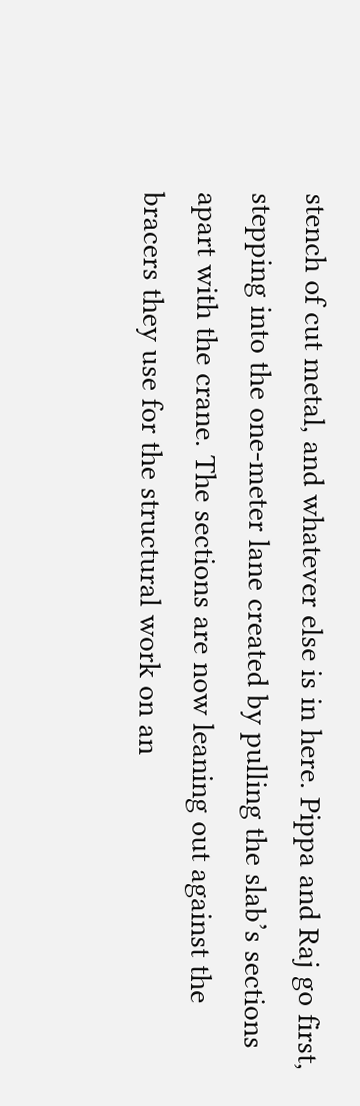stench of cut metal, and whatever else is in here. Pippa and Raj go first, stepping into the one-meter lane created by pulling the slab’s sections apart with the crane. The sections are now leaning out against the bracers they use for the structural work on an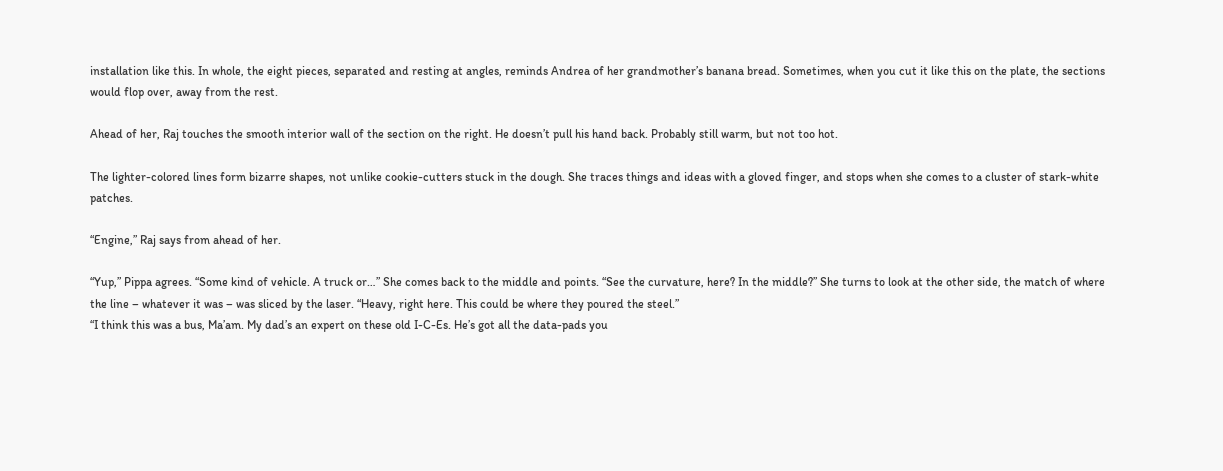installation like this. In whole, the eight pieces, separated and resting at angles, reminds Andrea of her grandmother’s banana bread. Sometimes, when you cut it like this on the plate, the sections would flop over, away from the rest.

Ahead of her, Raj touches the smooth interior wall of the section on the right. He doesn’t pull his hand back. Probably still warm, but not too hot.

The lighter-colored lines form bizarre shapes, not unlike cookie-cutters stuck in the dough. She traces things and ideas with a gloved finger, and stops when she comes to a cluster of stark-white patches.

“Engine,” Raj says from ahead of her.

“Yup,” Pippa agrees. “Some kind of vehicle. A truck or…” She comes back to the middle and points. “See the curvature, here? In the middle?” She turns to look at the other side, the match of where the line – whatever it was – was sliced by the laser. “Heavy, right here. This could be where they poured the steel.”
“I think this was a bus, Ma’am. My dad’s an expert on these old I-C-Es. He’s got all the data-pads you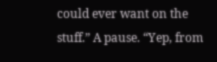could ever want on the stuff.” A pause. “Yep, from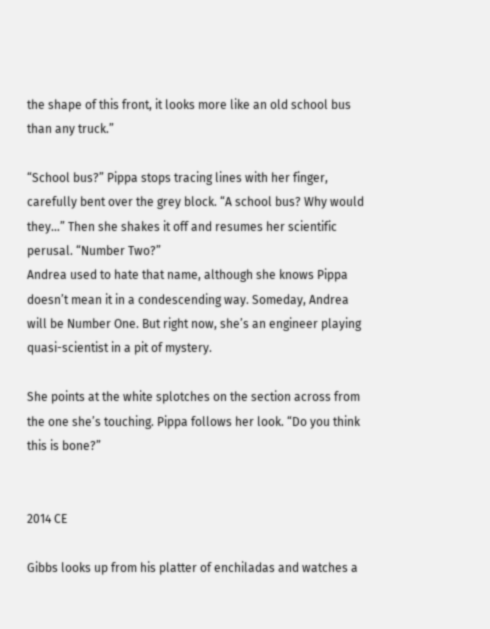the shape of this front, it looks more like an old school bus than any truck.”

“School bus?” Pippa stops tracing lines with her finger, carefully bent over the grey block. “A school bus? Why would they…” Then she shakes it off and resumes her scientific perusal. “Number Two?”
Andrea used to hate that name, although she knows Pippa doesn’t mean it in a condescending way. Someday, Andrea will be Number One. But right now, she’s an engineer playing quasi-scientist in a pit of mystery.

She points at the white splotches on the section across from the one she’s touching. Pippa follows her look. “Do you think this is bone?”


2014 CE

Gibbs looks up from his platter of enchiladas and watches a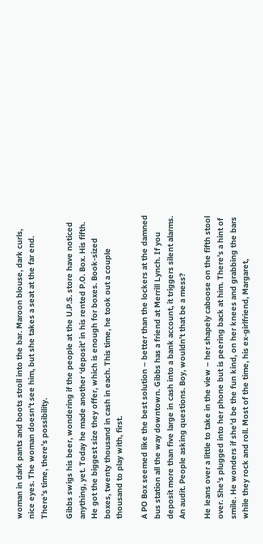woman in dark pants and boots stroll into the bar. Maroon blouse, dark curls, nice eyes. The woman doesn’t see him, but she takes a seat at the far end. There’s time, there’s possibility.

Gibbs swigs his beer, wondering if the people at the U.P.S. store have noticed anything, yet. Today he made another ‘deposit’ in his rented P.O. Box. His fifth. He got the biggest size they offer, which is enough for boxes. Book-sized boxes, twenty thousand in cash in each. This time, he took out a couple thousand to play with, first.

A PO Box seemed like the best solution – better than the lockers at the damned bus station all the way downtown. Gibbs has a friend at Merrill Lynch. If you deposit more than five large in cash into a bank account, it triggers silent alarms. An audit. People asking questions. Boy, wouldn’t that be a mess?

He leans over a little to take in the view – her shapely caboose on the fifth stool over. She’s plugged into her phone but is peering back at him. There’s a hint of smile. He wonders if she’d be the fun kind, on her knees and grabbing the bars while they rock and roll. Most of the time, his ex-girlfriend, Margaret,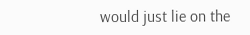would just lie on the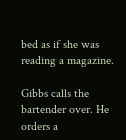bed as if she was reading a magazine.

Gibbs calls the bartender over. He orders a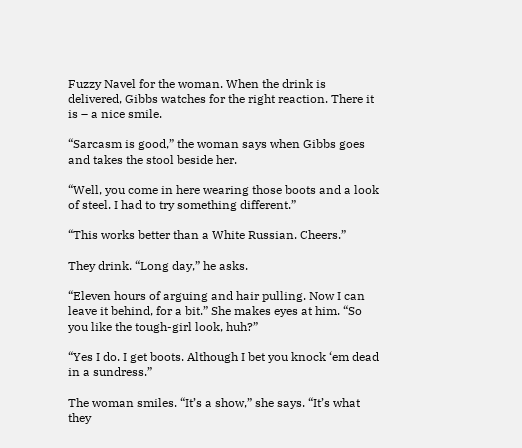Fuzzy Navel for the woman. When the drink is delivered, Gibbs watches for the right reaction. There it is – a nice smile.

“Sarcasm is good,” the woman says when Gibbs goes and takes the stool beside her.

“Well, you come in here wearing those boots and a look of steel. I had to try something different.”

“This works better than a White Russian. Cheers.”

They drink. “Long day,” he asks.

“Eleven hours of arguing and hair pulling. Now I can leave it behind, for a bit.” She makes eyes at him. “So you like the tough-girl look, huh?”

“Yes I do. I get boots. Although I bet you knock ‘em dead in a sundress.”

The woman smiles. “It’s a show,” she says. “It’s what they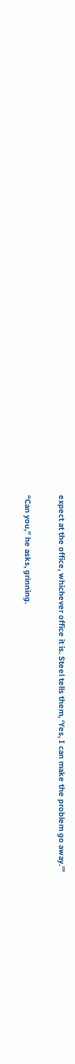expect at the office, whichever office it is. Steel tells them, ‘Yes, I can make the problem go away.’”

“Can you,” he asks, grinning.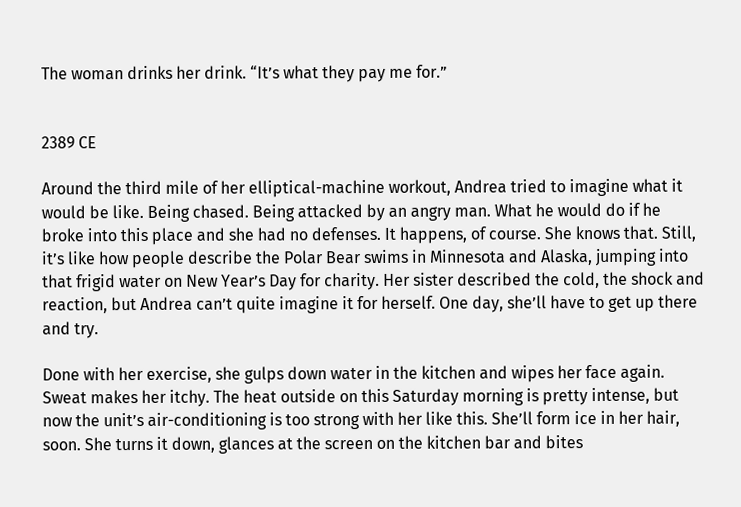The woman drinks her drink. “It’s what they pay me for.”


2389 CE

Around the third mile of her elliptical-machine workout, Andrea tried to imagine what it would be like. Being chased. Being attacked by an angry man. What he would do if he broke into this place and she had no defenses. It happens, of course. She knows that. Still, it’s like how people describe the Polar Bear swims in Minnesota and Alaska, jumping into that frigid water on New Year’s Day for charity. Her sister described the cold, the shock and reaction, but Andrea can’t quite imagine it for herself. One day, she’ll have to get up there and try.

Done with her exercise, she gulps down water in the kitchen and wipes her face again. Sweat makes her itchy. The heat outside on this Saturday morning is pretty intense, but now the unit’s air-conditioning is too strong with her like this. She’ll form ice in her hair, soon. She turns it down, glances at the screen on the kitchen bar and bites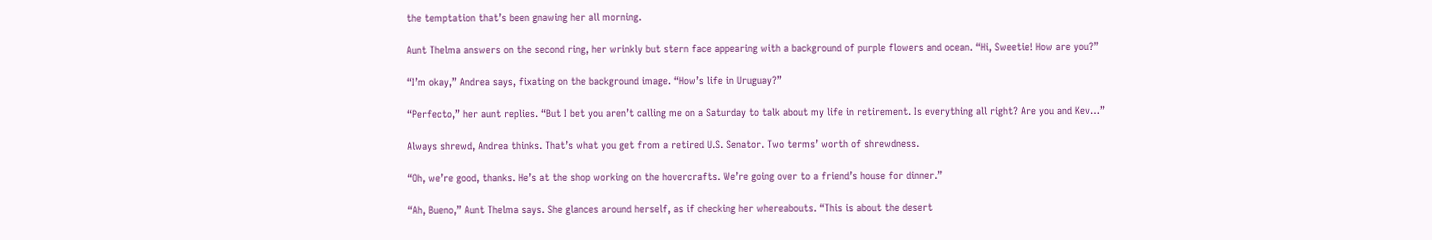the temptation that’s been gnawing her all morning.

Aunt Thelma answers on the second ring, her wrinkly but stern face appearing with a background of purple flowers and ocean. “Hi, Sweetie! How are you?”

“I’m okay,” Andrea says, fixating on the background image. “How’s life in Uruguay?”

“Perfecto,” her aunt replies. “But I bet you aren’t calling me on a Saturday to talk about my life in retirement. Is everything all right? Are you and Kev…”

Always shrewd, Andrea thinks. That’s what you get from a retired U.S. Senator. Two terms’ worth of shrewdness.

“Oh, we’re good, thanks. He’s at the shop working on the hovercrafts. We’re going over to a friend’s house for dinner.”

“Ah, Bueno,” Aunt Thelma says. She glances around herself, as if checking her whereabouts. “This is about the desert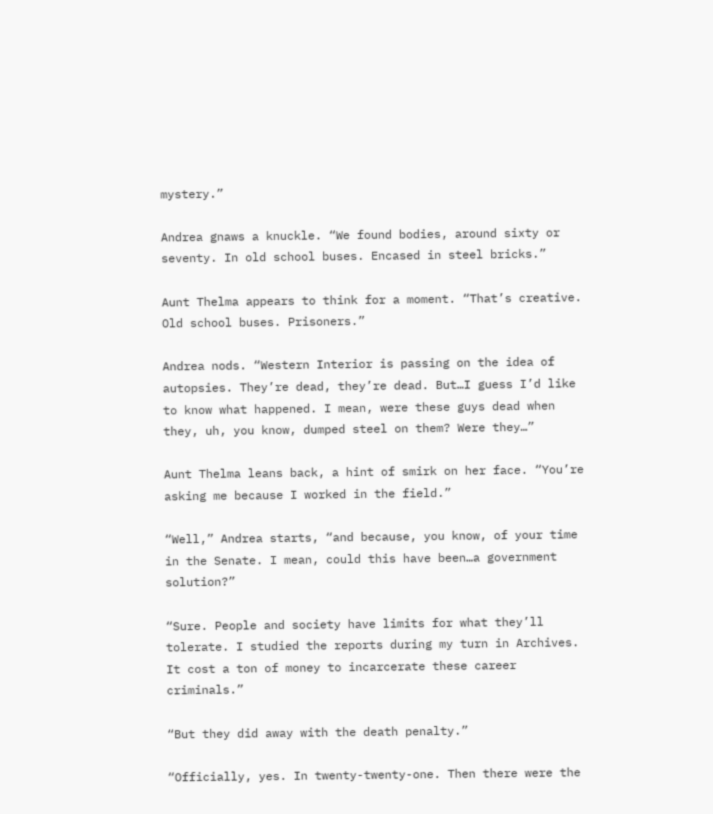mystery.”

Andrea gnaws a knuckle. “We found bodies, around sixty or seventy. In old school buses. Encased in steel bricks.”

Aunt Thelma appears to think for a moment. “That’s creative. Old school buses. Prisoners.”

Andrea nods. “Western Interior is passing on the idea of autopsies. They’re dead, they’re dead. But…I guess I’d like to know what happened. I mean, were these guys dead when they, uh, you know, dumped steel on them? Were they…”

Aunt Thelma leans back, a hint of smirk on her face. “You’re asking me because I worked in the field.”

“Well,” Andrea starts, “and because, you know, of your time in the Senate. I mean, could this have been…a government solution?”

“Sure. People and society have limits for what they’ll tolerate. I studied the reports during my turn in Archives. It cost a ton of money to incarcerate these career criminals.”

“But they did away with the death penalty.”

“Officially, yes. In twenty-twenty-one. Then there were the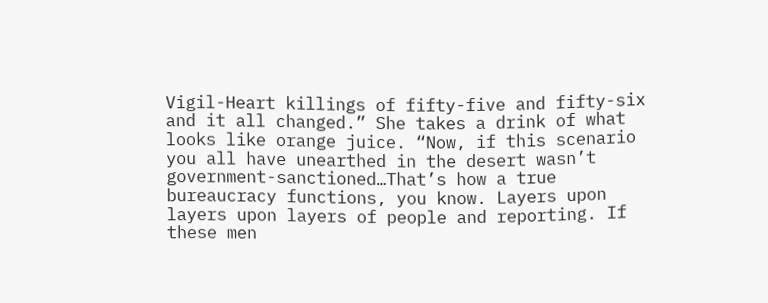Vigil-Heart killings of fifty-five and fifty-six and it all changed.” She takes a drink of what looks like orange juice. “Now, if this scenario you all have unearthed in the desert wasn’t government-sanctioned…That’s how a true bureaucracy functions, you know. Layers upon layers upon layers of people and reporting. If these men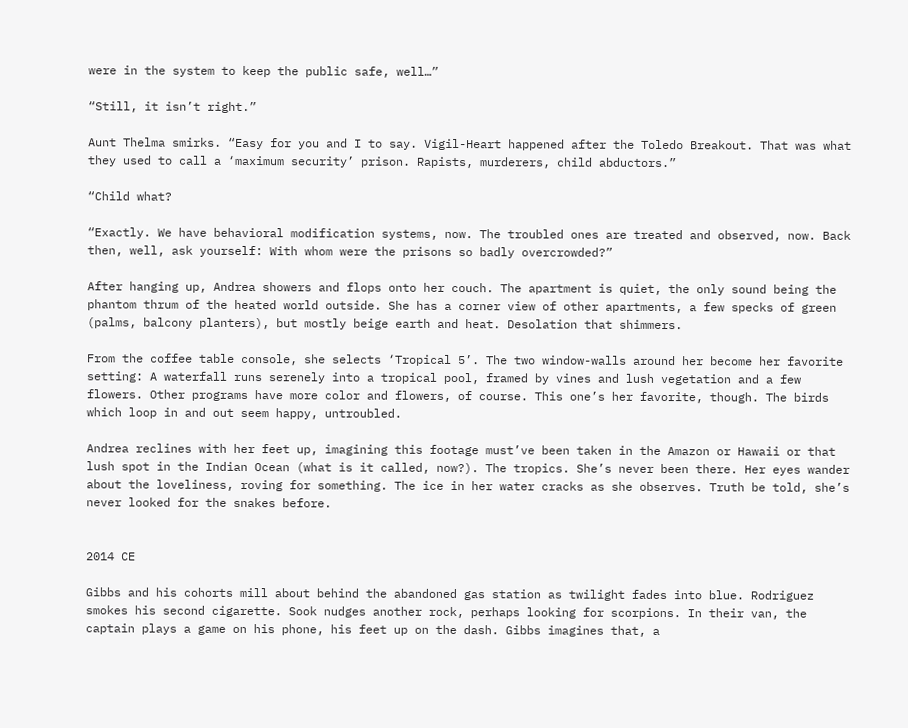were in the system to keep the public safe, well…”

“Still, it isn’t right.”

Aunt Thelma smirks. “Easy for you and I to say. Vigil-Heart happened after the Toledo Breakout. That was what they used to call a ‘maximum security’ prison. Rapists, murderers, child abductors.”

“Child what?

“Exactly. We have behavioral modification systems, now. The troubled ones are treated and observed, now. Back then, well, ask yourself: With whom were the prisons so badly overcrowded?”

After hanging up, Andrea showers and flops onto her couch. The apartment is quiet, the only sound being the phantom thrum of the heated world outside. She has a corner view of other apartments, a few specks of green (palms, balcony planters), but mostly beige earth and heat. Desolation that shimmers.

From the coffee table console, she selects ‘Tropical 5’. The two window-walls around her become her favorite setting: A waterfall runs serenely into a tropical pool, framed by vines and lush vegetation and a few flowers. Other programs have more color and flowers, of course. This one’s her favorite, though. The birds which loop in and out seem happy, untroubled.

Andrea reclines with her feet up, imagining this footage must’ve been taken in the Amazon or Hawaii or that lush spot in the Indian Ocean (what is it called, now?). The tropics. She’s never been there. Her eyes wander about the loveliness, roving for something. The ice in her water cracks as she observes. Truth be told, she’s never looked for the snakes before.


2014 CE

Gibbs and his cohorts mill about behind the abandoned gas station as twilight fades into blue. Rodriguez smokes his second cigarette. Sook nudges another rock, perhaps looking for scorpions. In their van, the captain plays a game on his phone, his feet up on the dash. Gibbs imagines that, a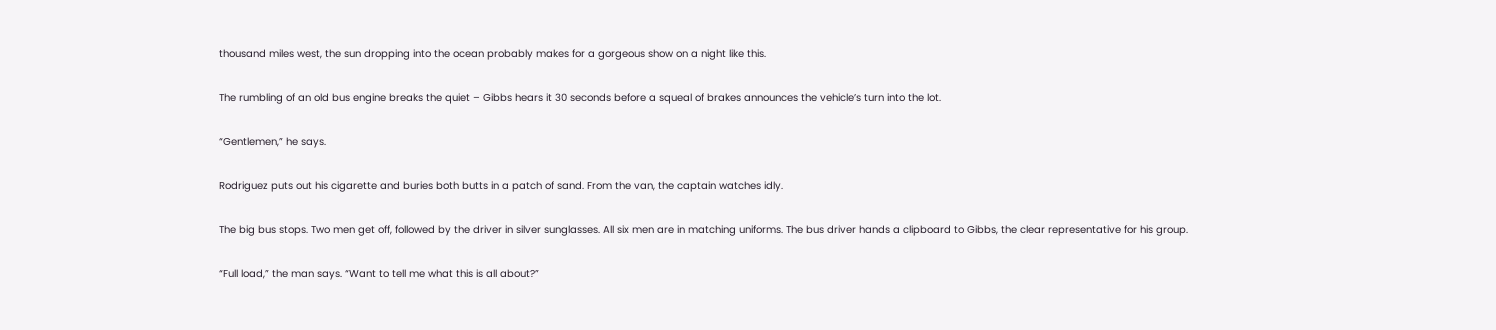thousand miles west, the sun dropping into the ocean probably makes for a gorgeous show on a night like this.

The rumbling of an old bus engine breaks the quiet – Gibbs hears it 30 seconds before a squeal of brakes announces the vehicle’s turn into the lot.

“Gentlemen,” he says.

Rodriguez puts out his cigarette and buries both butts in a patch of sand. From the van, the captain watches idly.

The big bus stops. Two men get off, followed by the driver in silver sunglasses. All six men are in matching uniforms. The bus driver hands a clipboard to Gibbs, the clear representative for his group.

“Full load,” the man says. “Want to tell me what this is all about?”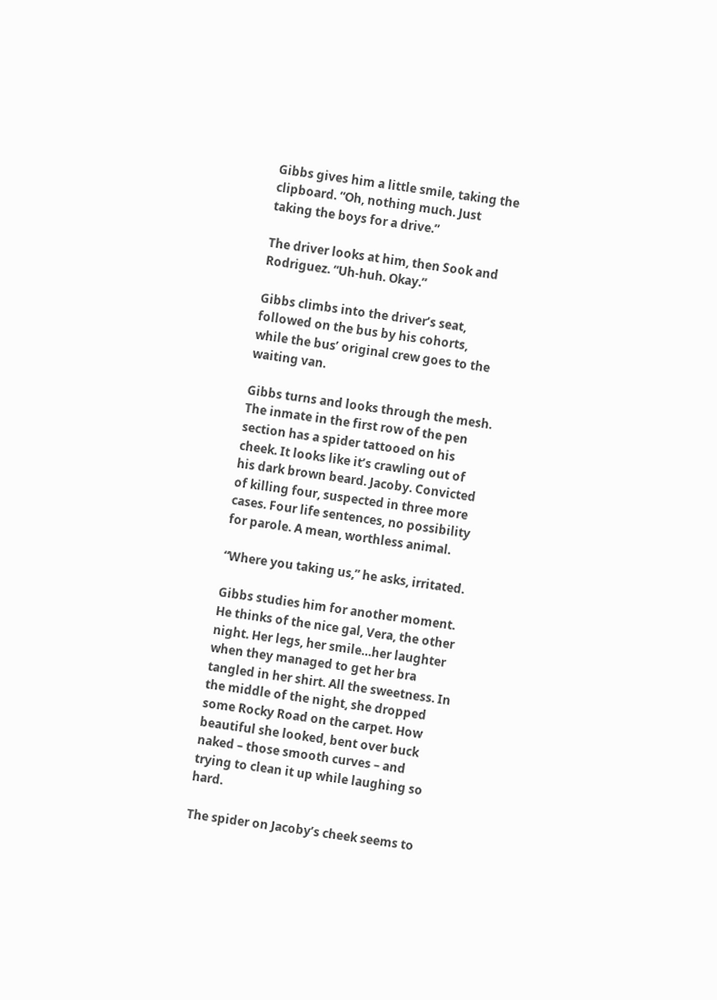Gibbs gives him a little smile, taking the clipboard. “Oh, nothing much. Just taking the boys for a drive.”

The driver looks at him, then Sook and Rodriguez. “Uh-huh. Okay.”

Gibbs climbs into the driver’s seat, followed on the bus by his cohorts, while the bus’ original crew goes to the waiting van.

Gibbs turns and looks through the mesh. The inmate in the first row of the pen section has a spider tattooed on his cheek. It looks like it’s crawling out of his dark brown beard. Jacoby. Convicted of killing four, suspected in three more cases. Four life sentences, no possibility for parole. A mean, worthless animal.

“Where you taking us,” he asks, irritated.

Gibbs studies him for another moment. He thinks of the nice gal, Vera, the other night. Her legs, her smile…her laughter when they managed to get her bra tangled in her shirt. All the sweetness. In the middle of the night, she dropped some Rocky Road on the carpet. How beautiful she looked, bent over buck naked – those smooth curves – and trying to clean it up while laughing so hard.

The spider on Jacoby’s cheek seems to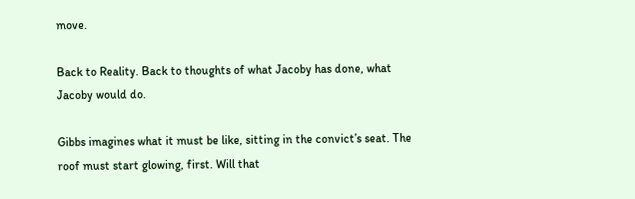move.

Back to Reality. Back to thoughts of what Jacoby has done, what Jacoby would do.

Gibbs imagines what it must be like, sitting in the convict’s seat. The roof must start glowing, first. Will that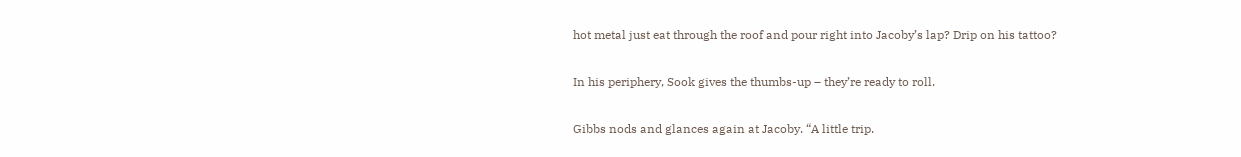hot metal just eat through the roof and pour right into Jacoby’s lap? Drip on his tattoo?

In his periphery, Sook gives the thumbs-up – they’re ready to roll.

Gibbs nods and glances again at Jacoby. “A little trip.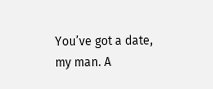You’ve got a date, my man. A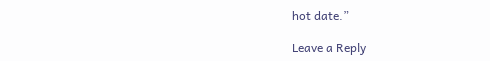hot date.”

Leave a Reply